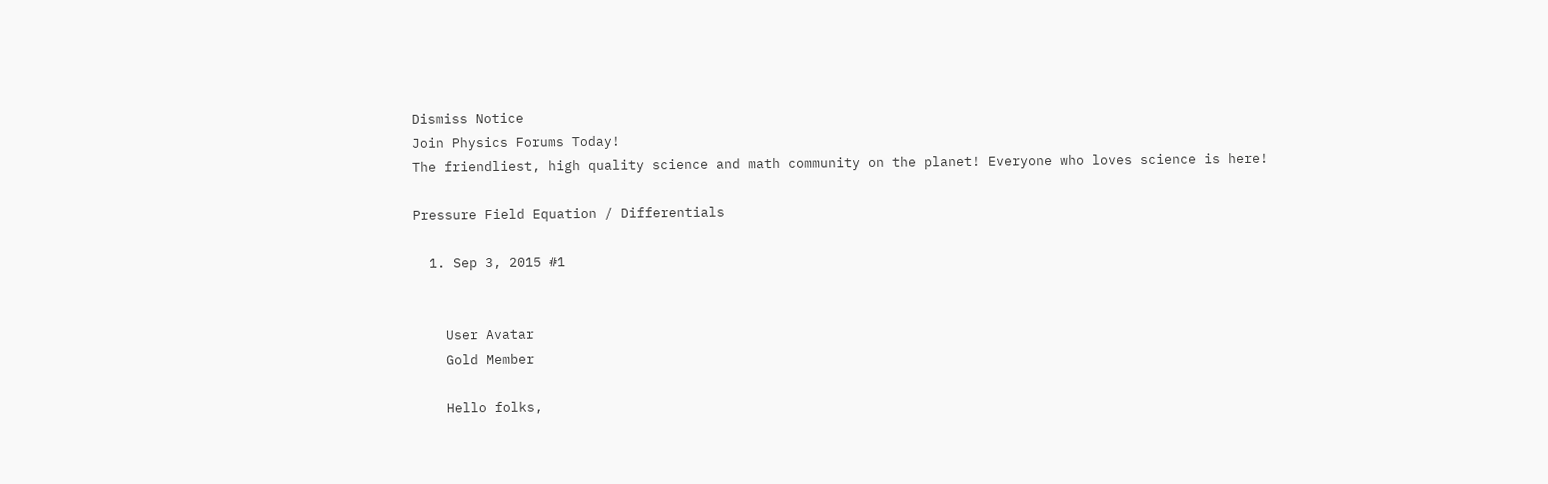Dismiss Notice
Join Physics Forums Today!
The friendliest, high quality science and math community on the planet! Everyone who loves science is here!

Pressure Field Equation / Differentials

  1. Sep 3, 2015 #1


    User Avatar
    Gold Member

    Hello folks,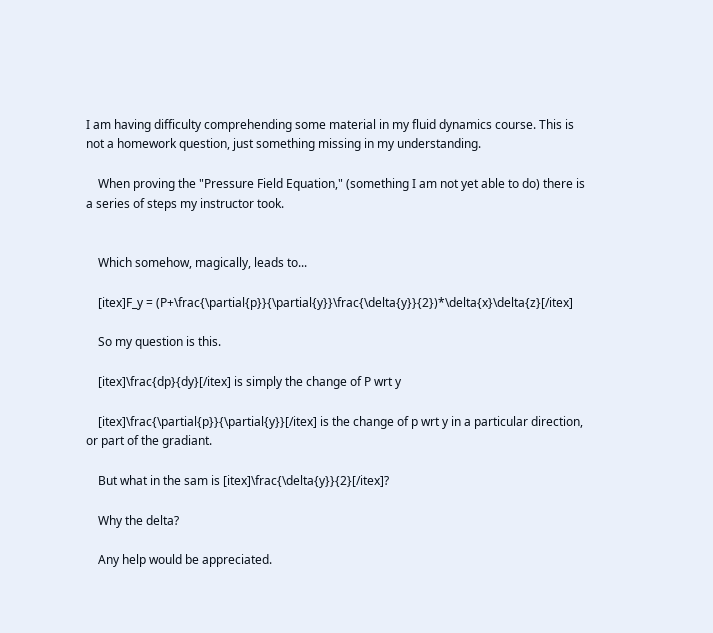I am having difficulty comprehending some material in my fluid dynamics course. This is not a homework question, just something missing in my understanding.

    When proving the "Pressure Field Equation," (something I am not yet able to do) there is a series of steps my instructor took.


    Which somehow, magically, leads to...

    [itex]F_y = (P+\frac{\partial{p}}{\partial{y}}\frac{\delta{y}}{2})*\delta{x}\delta{z}[/itex]

    So my question is this.

    [itex]\frac{dp}{dy}[/itex] is simply the change of P wrt y

    [itex]\frac{\partial{p}}{\partial{y}}[/itex] is the change of p wrt y in a particular direction, or part of the gradiant.

    But what in the sam is [itex]\frac{\delta{y}}{2}[/itex]?

    Why the delta?

    Any help would be appreciated.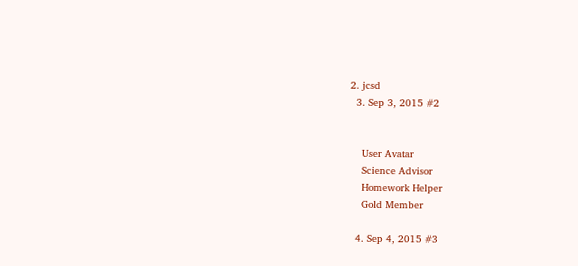2. jcsd
  3. Sep 3, 2015 #2


    User Avatar
    Science Advisor
    Homework Helper
    Gold Member

  4. Sep 4, 2015 #3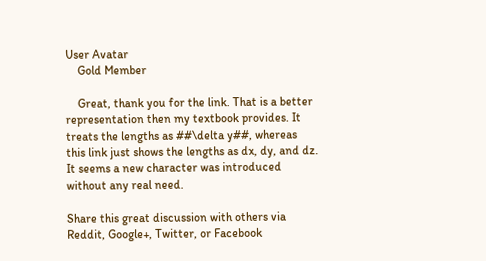User Avatar
    Gold Member

    Great, thank you for the link. That is a better representation then my textbook provides. It treats the lengths as ##\delta y##, whereas this link just shows the lengths as dx, dy, and dz. It seems a new character was introduced without any real need.

Share this great discussion with others via Reddit, Google+, Twitter, or Facebook